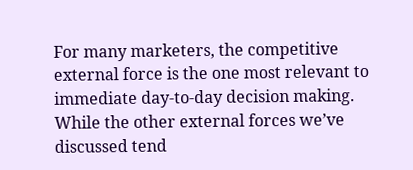For many marketers, the competitive external force is the one most relevant to immediate day-to-day decision making. While the other external forces we’ve discussed tend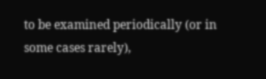to be examined periodically (or in some cases rarely),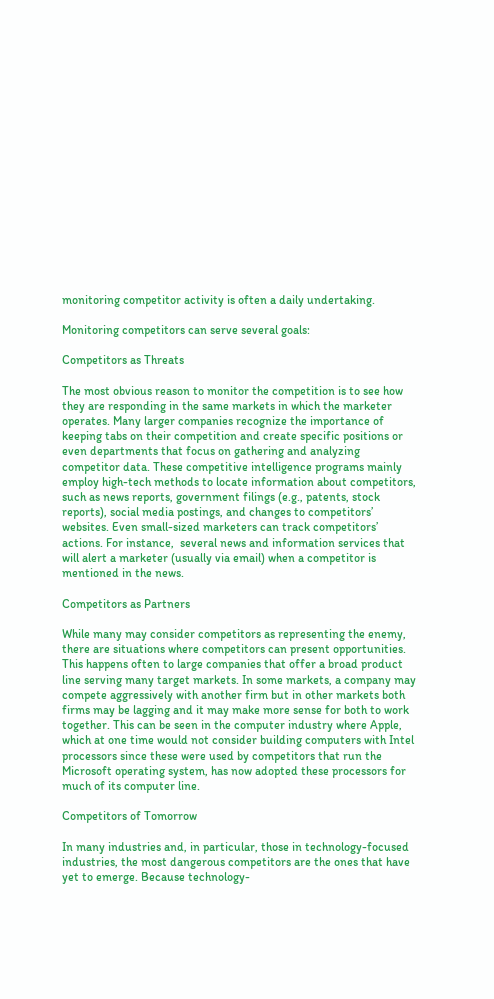monitoring competitor activity is often a daily undertaking.

Monitoring competitors can serve several goals:

Competitors as Threats

The most obvious reason to monitor the competition is to see how they are responding in the same markets in which the marketer operates. Many larger companies recognize the importance of keeping tabs on their competition and create specific positions or even departments that focus on gathering and analyzing competitor data. These competitive intelligence programs mainly employ high-tech methods to locate information about competitors, such as news reports, government filings (e.g., patents, stock reports), social media postings, and changes to competitors’ websites. Even small-sized marketers can track competitors’ actions. For instance,  several news and information services that will alert a marketer (usually via email) when a competitor is mentioned in the news.

Competitors as Partners

While many may consider competitors as representing the enemy, there are situations where competitors can present opportunities. This happens often to large companies that offer a broad product line serving many target markets. In some markets, a company may compete aggressively with another firm but in other markets both firms may be lagging and it may make more sense for both to work together. This can be seen in the computer industry where Apple, which at one time would not consider building computers with Intel processors since these were used by competitors that run the Microsoft operating system, has now adopted these processors for much of its computer line.

Competitors of Tomorrow

In many industries and, in particular, those in technology-focused industries, the most dangerous competitors are the ones that have yet to emerge. Because technology-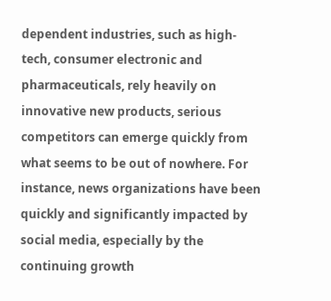dependent industries, such as high-tech, consumer electronic and pharmaceuticals, rely heavily on innovative new products, serious competitors can emerge quickly from what seems to be out of nowhere. For instance, news organizations have been quickly and significantly impacted by social media, especially by the continuing growth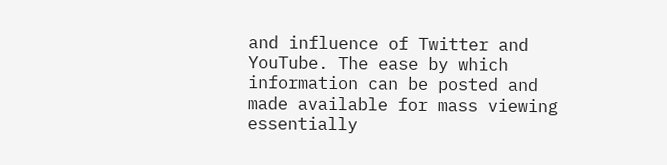and influence of Twitter and YouTube. The ease by which information can be posted and made available for mass viewing essentially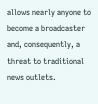allows nearly anyone to become a broadcaster and, consequently, a threat to traditional news outlets.